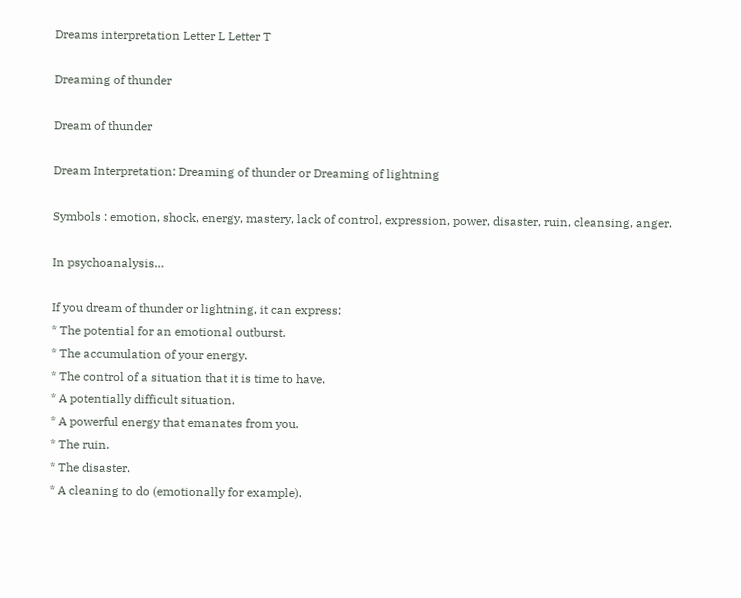Dreams interpretation Letter L Letter T

Dreaming of thunder

Dream of thunder

Dream Interpretation: Dreaming of thunder or Dreaming of lightning

Symbols : emotion, shock, energy, mastery, lack of control, expression, power, disaster, ruin, cleansing, anger.

In psychoanalysis…

If you dream of thunder or lightning, it can express:
* The potential for an emotional outburst.
* The accumulation of your energy.
* The control of a situation that it is time to have.
* A potentially difficult situation.
* A powerful energy that emanates from you.
* The ruin.
* The disaster.
* A cleaning to do (emotionally for example).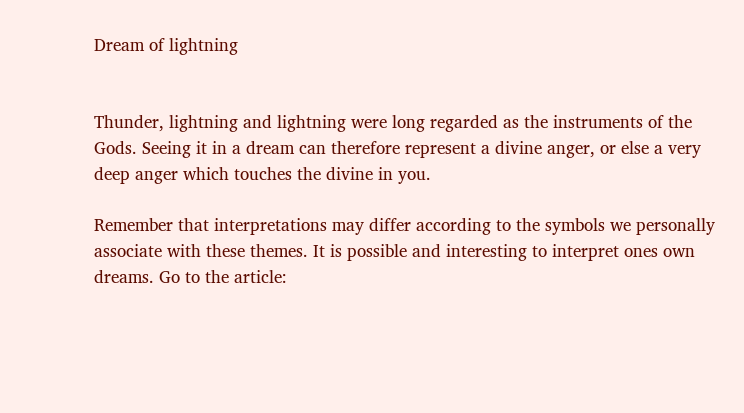Dream of lightning


Thunder, lightning and lightning were long regarded as the instruments of the Gods. Seeing it in a dream can therefore represent a divine anger, or else a very deep anger which touches the divine in you.

Remember that interpretations may differ according to the symbols we personally associate with these themes. It is possible and interesting to interpret ones own dreams. Go to the article: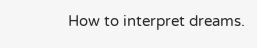How to interpret dreams.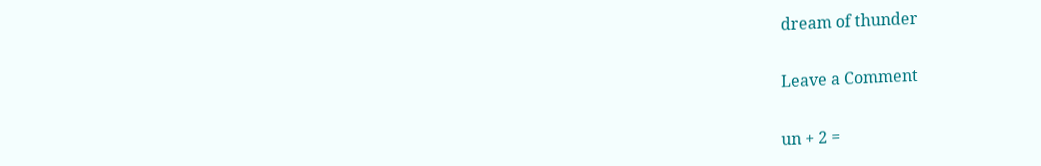dream of thunder

Leave a Comment

un + 2 =